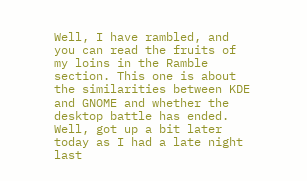Well, I have rambled, and you can read the fruits of my loins in the Ramble section. This one is about the similarities between KDE and GNOME and whether the desktop battle has ended. Well, got up a bit later today as I had a late night last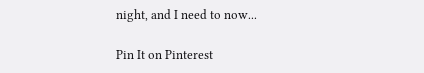night, and I need to now...

Pin It on Pinterest